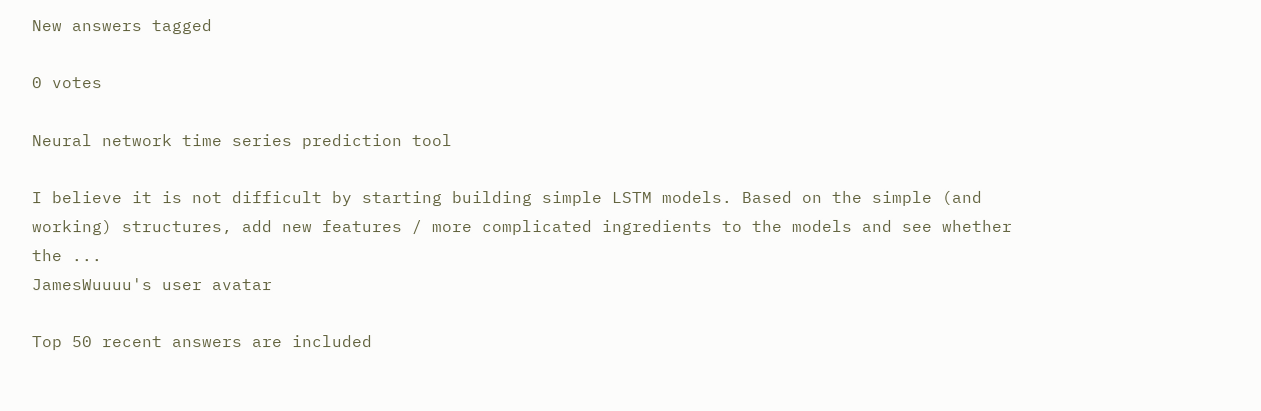New answers tagged

0 votes

Neural network time series prediction tool

I believe it is not difficult by starting building simple LSTM models. Based on the simple (and working) structures, add new features / more complicated ingredients to the models and see whether the ...
JamesWuuuu's user avatar

Top 50 recent answers are included